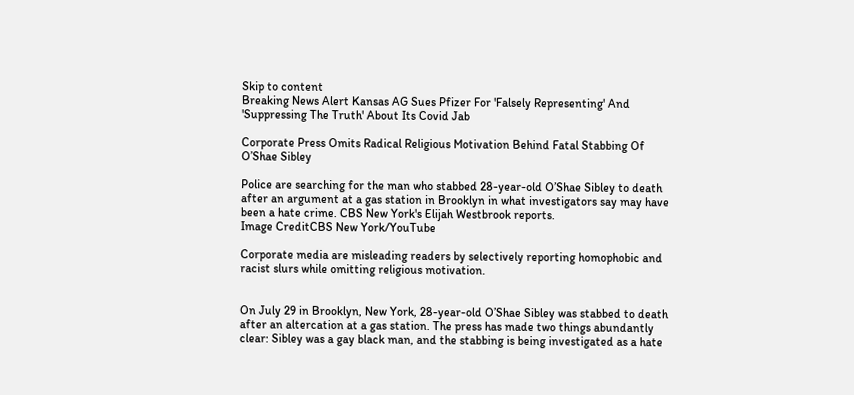Skip to content
Breaking News Alert Kansas AG Sues Pfizer For 'Falsely Representing' And 'Suppressing The Truth' About Its Covid Jab

Corporate Press Omits Radical Religious Motivation Behind Fatal Stabbing Of O’Shae Sibley

Police are searching for the man who stabbed 28-year-old O’Shae Sibley to death after an argument at a gas station in Brooklyn in what investigators say may have been a hate crime. CBS New York's Elijah Westbrook reports.
Image CreditCBS New York/YouTube

Corporate media are misleading readers by selectively reporting homophobic and racist slurs while omitting religious motivation.


On July 29 in Brooklyn, New York, 28-year-old O’Shae Sibley was stabbed to death after an altercation at a gas station. The press has made two things abundantly clear: Sibley was a gay black man, and the stabbing is being investigated as a hate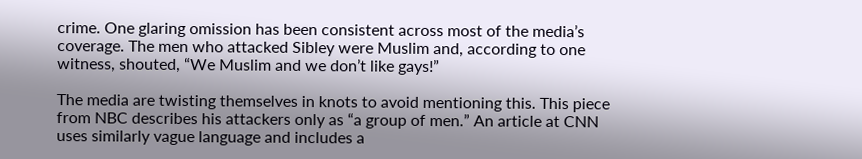crime. One glaring omission has been consistent across most of the media’s coverage. The men who attacked Sibley were Muslim and, according to one witness, shouted, “We Muslim and we don’t like gays!”

The media are twisting themselves in knots to avoid mentioning this. This piece from NBC describes his attackers only as “a group of men.” An article at CNN uses similarly vague language and includes a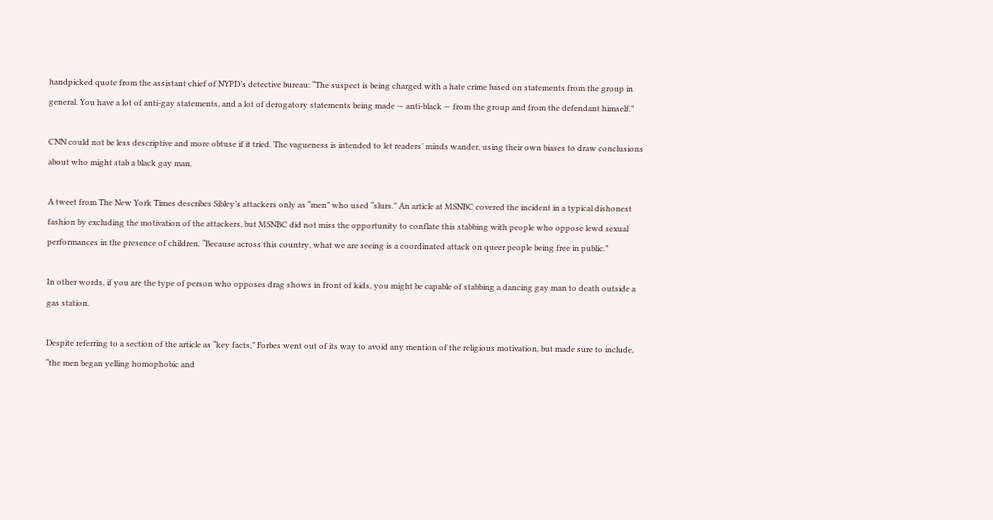handpicked quote from the assistant chief of NYPD’s detective bureau: “The suspect is being charged with a hate crime based on statements from the group in general. You have a lot of anti-gay statements, and a lot of derogatory statements being made — anti-black — from the group and from the defendant himself.”

CNN could not be less descriptive and more obtuse if it tried. The vagueness is intended to let readers’ minds wander, using their own biases to draw conclusions about who might stab a black gay man.

A tweet from The New York Times describes Sibley’s attackers only as “men” who used “slurs.” An article at MSNBC covered the incident in a typical dishonest fashion by excluding the motivation of the attackers, but MSNBC did not miss the opportunity to conflate this stabbing with people who oppose lewd sexual performances in the presence of children. “Because across this country, what we are seeing is a coordinated attack on queer people being free in public.”

In other words, if you are the type of person who opposes drag shows in front of kids, you might be capable of stabbing a dancing gay man to death outside a gas station.

Despite referring to a section of the article as “key facts,” Forbes went out of its way to avoid any mention of the religious motivation, but made sure to include, “the men began yelling homophobic and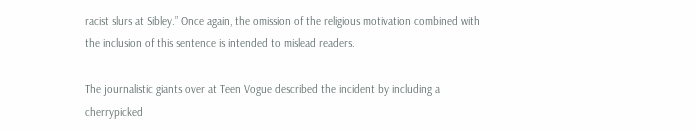racist slurs at Sibley.” Once again, the omission of the religious motivation combined with the inclusion of this sentence is intended to mislead readers.

The journalistic giants over at Teen Vogue described the incident by including a cherrypicked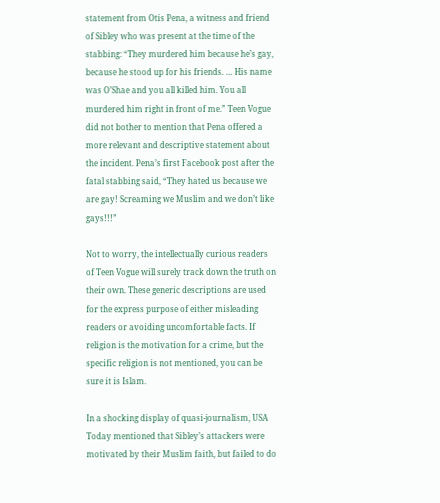statement from Otis Pena, a witness and friend of Sibley who was present at the time of the stabbing: “They murdered him because he’s gay, because he stood up for his friends. … His name was O’Shae and you all killed him. You all murdered him right in front of me.” Teen Vogue did not bother to mention that Pena offered a more relevant and descriptive statement about the incident. Pena’s first Facebook post after the fatal stabbing said, “They hated us because we are gay! Screaming we Muslim and we don’t like gays!!!”

Not to worry, the intellectually curious readers of Teen Vogue will surely track down the truth on their own. These generic descriptions are used for the express purpose of either misleading readers or avoiding uncomfortable facts. If religion is the motivation for a crime, but the specific religion is not mentioned, you can be sure it is Islam.

In a shocking display of quasi-journalism, USA Today mentioned that Sibley’s attackers were motivated by their Muslim faith, but failed to do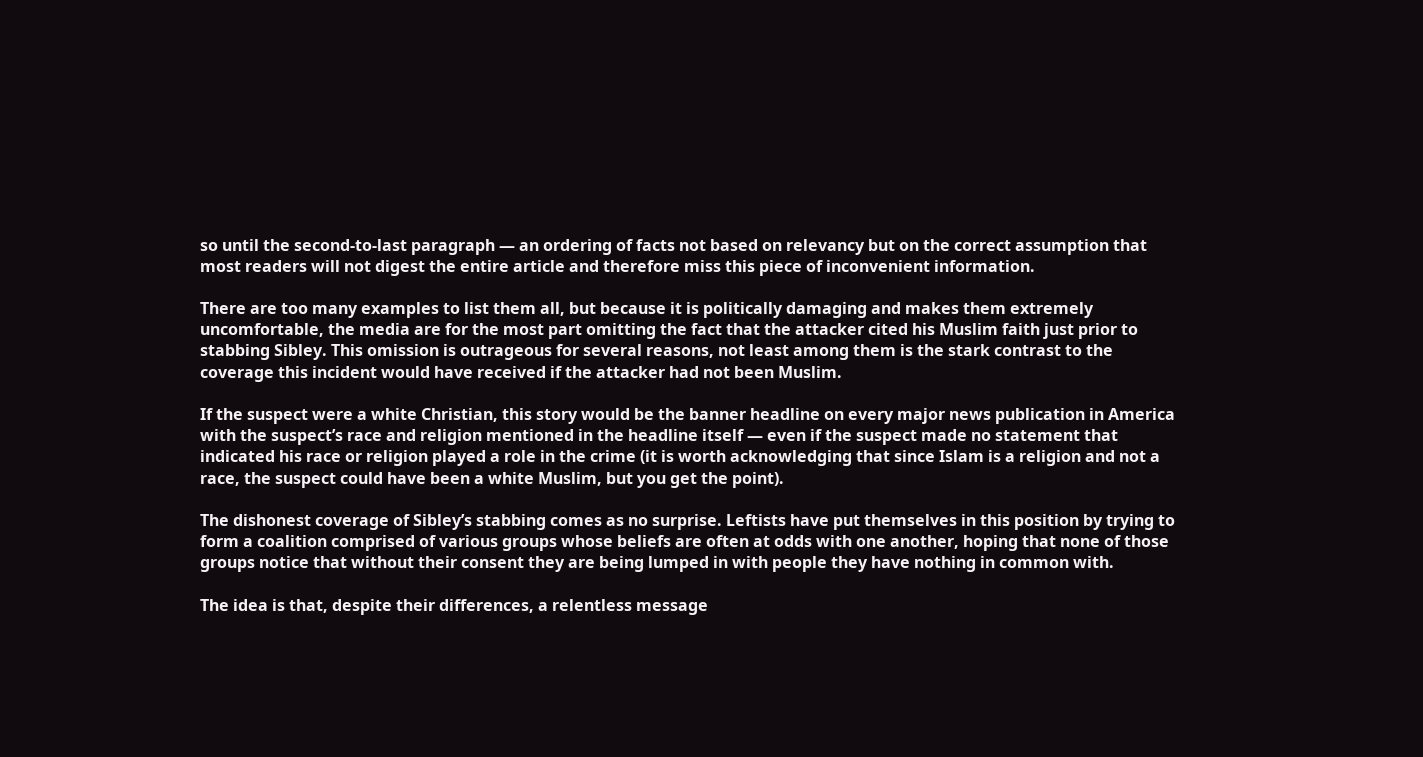so until the second-to-last paragraph — an ordering of facts not based on relevancy but on the correct assumption that most readers will not digest the entire article and therefore miss this piece of inconvenient information.

There are too many examples to list them all, but because it is politically damaging and makes them extremely uncomfortable, the media are for the most part omitting the fact that the attacker cited his Muslim faith just prior to stabbing Sibley. This omission is outrageous for several reasons, not least among them is the stark contrast to the coverage this incident would have received if the attacker had not been Muslim.

If the suspect were a white Christian, this story would be the banner headline on every major news publication in America with the suspect’s race and religion mentioned in the headline itself — even if the suspect made no statement that indicated his race or religion played a role in the crime (it is worth acknowledging that since Islam is a religion and not a race, the suspect could have been a white Muslim, but you get the point).

The dishonest coverage of Sibley’s stabbing comes as no surprise. Leftists have put themselves in this position by trying to form a coalition comprised of various groups whose beliefs are often at odds with one another, hoping that none of those groups notice that without their consent they are being lumped in with people they have nothing in common with.

The idea is that, despite their differences, a relentless message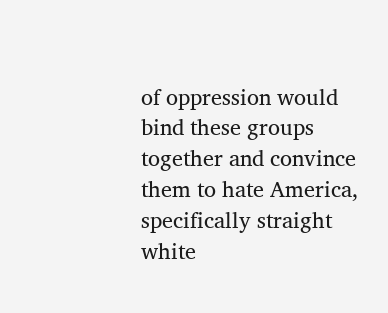of oppression would bind these groups together and convince them to hate America, specifically straight white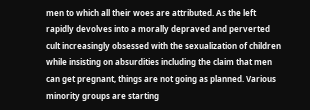men to which all their woes are attributed. As the left rapidly devolves into a morally depraved and perverted cult increasingly obsessed with the sexualization of children while insisting on absurdities including the claim that men can get pregnant, things are not going as planned. Various minority groups are starting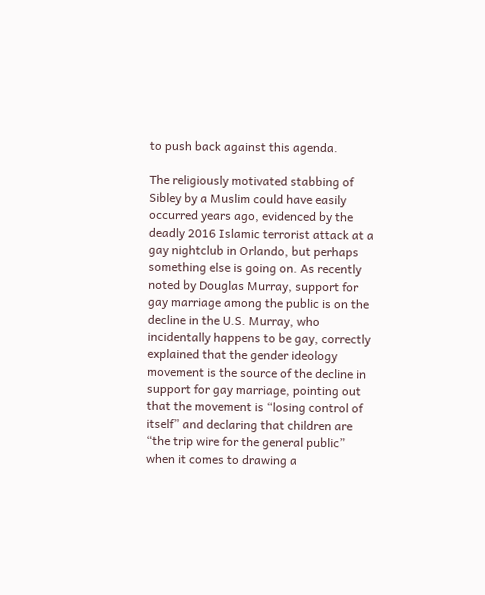to push back against this agenda.

The religiously motivated stabbing of Sibley by a Muslim could have easily occurred years ago, evidenced by the deadly 2016 Islamic terrorist attack at a gay nightclub in Orlando, but perhaps something else is going on. As recently noted by Douglas Murray, support for gay marriage among the public is on the decline in the U.S. Murray, who incidentally happens to be gay, correctly explained that the gender ideology movement is the source of the decline in support for gay marriage, pointing out that the movement is “losing control of itself” and declaring that children are “the trip wire for the general public” when it comes to drawing a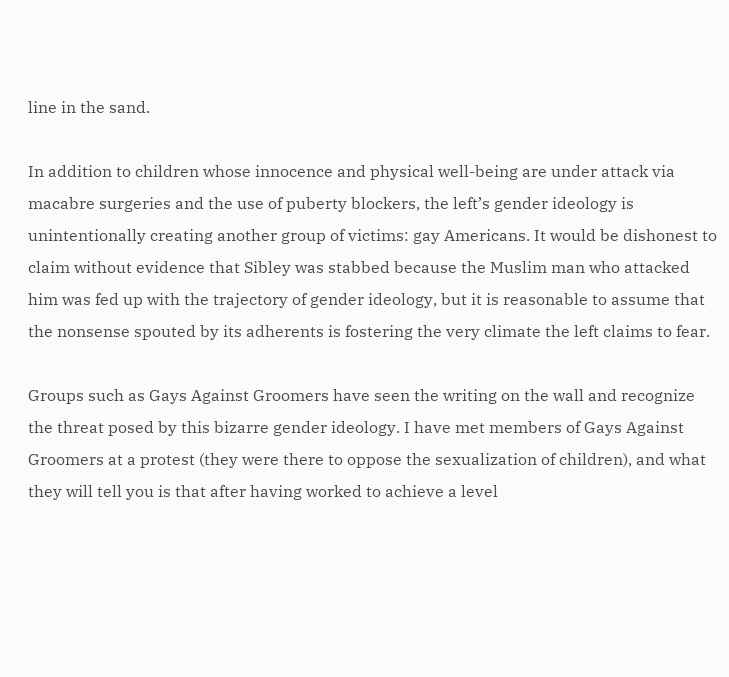line in the sand.

In addition to children whose innocence and physical well-being are under attack via macabre surgeries and the use of puberty blockers, the left’s gender ideology is unintentionally creating another group of victims: gay Americans. It would be dishonest to claim without evidence that Sibley was stabbed because the Muslim man who attacked him was fed up with the trajectory of gender ideology, but it is reasonable to assume that the nonsense spouted by its adherents is fostering the very climate the left claims to fear.

Groups such as Gays Against Groomers have seen the writing on the wall and recognize the threat posed by this bizarre gender ideology. I have met members of Gays Against Groomers at a protest (they were there to oppose the sexualization of children), and what they will tell you is that after having worked to achieve a level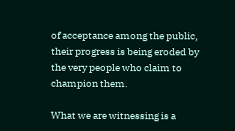of acceptance among the public, their progress is being eroded by the very people who claim to champion them.

What we are witnessing is a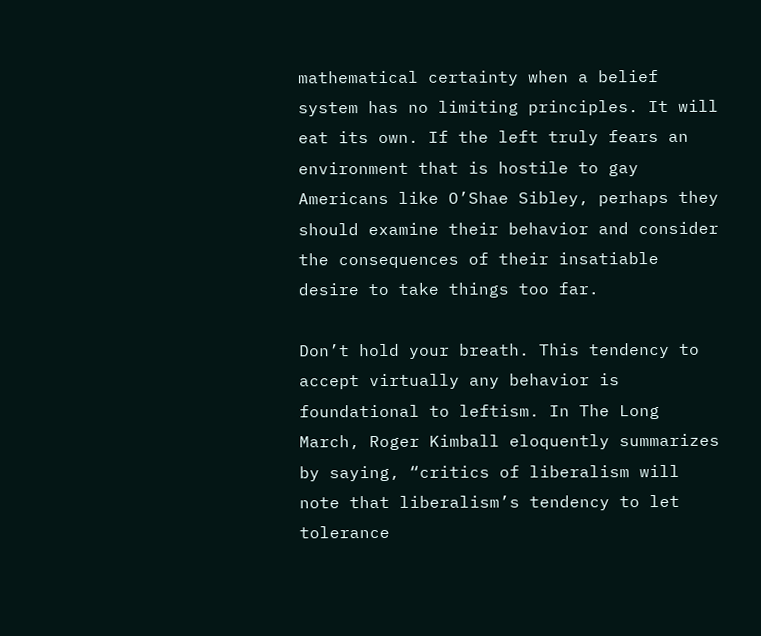mathematical certainty when a belief system has no limiting principles. It will eat its own. If the left truly fears an environment that is hostile to gay Americans like O’Shae Sibley, perhaps they should examine their behavior and consider the consequences of their insatiable desire to take things too far.

Don’t hold your breath. This tendency to accept virtually any behavior is foundational to leftism. In The Long March, Roger Kimball eloquently summarizes by saying, “critics of liberalism will note that liberalism’s tendency to let tolerance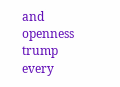and openness trump every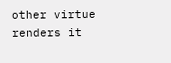other virtue renders it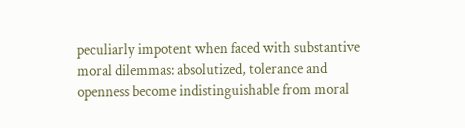peculiarly impotent when faced with substantive moral dilemmas: absolutized, tolerance and openness become indistinguishable from moral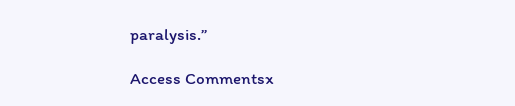paralysis.”

Access Commentsx